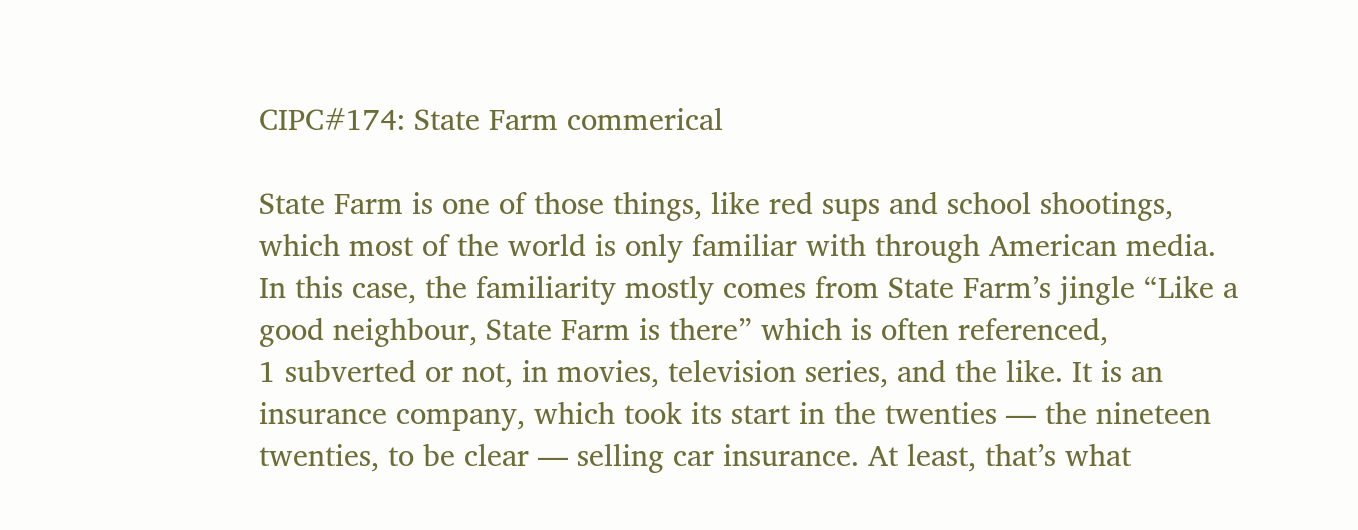CIPC#174: State Farm commerical

State Farm is one of those things, like red sups and school shootings, which most of the world is only familiar with through American media. In this case, the familiarity mostly comes from State Farm’s jingle “Like a good neighbour, State Farm is there” which is often referenced,
1 subverted or not, in movies, television series, and the like. It is an insurance company, which took its start in the twenties — the nineteen twenties, to be clear — selling car insurance. At least, that’s what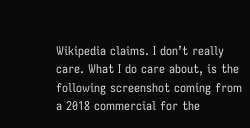Wikipedia claims. I don’t really care. What I do care about, is the following screenshot coming from a 2018 commercial for the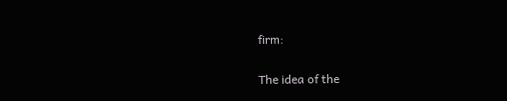firm:

The idea of the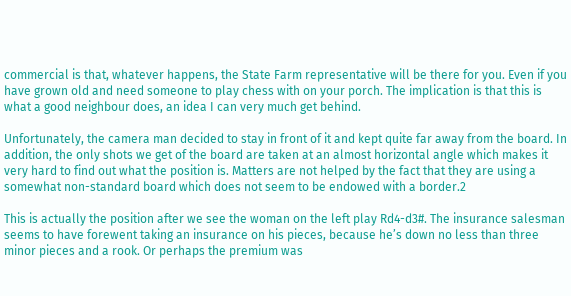commercial is that, whatever happens, the State Farm representative will be there for you. Even if you have grown old and need someone to play chess with on your porch. The implication is that this is what a good neighbour does, an idea I can very much get behind.

Unfortunately, the camera man decided to stay in front of it and kept quite far away from the board. In addition, the only shots we get of the board are taken at an almost horizontal angle which makes it very hard to find out what the position is. Matters are not helped by the fact that they are using a somewhat non-standard board which does not seem to be endowed with a border.2

This is actually the position after we see the woman on the left play Rd4-d3#. The insurance salesman seems to have forewent taking an insurance on his pieces, because he’s down no less than three minor pieces and a rook. Or perhaps the premium was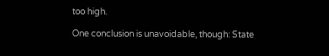too high.

One conclusion is unavoidable, though: State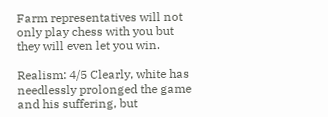Farm representatives will not only play chess with you but they will even let you win.

Realism: 4/5 Clearly, white has needlessly prolonged the game and his suffering, but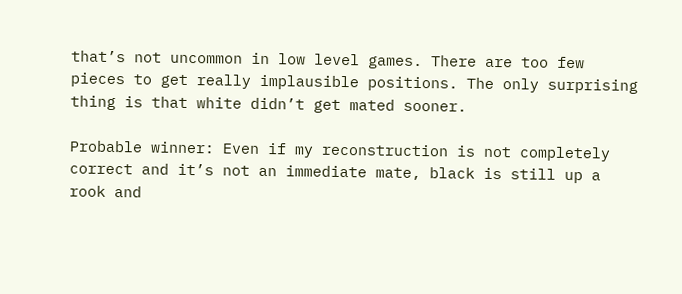that’s not uncommon in low level games. There are too few pieces to get really implausible positions. The only surprising thing is that white didn’t get mated sooner.

Probable winner: Even if my reconstruction is not completely correct and it’s not an immediate mate, black is still up a rook and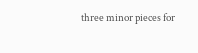three minor pieces for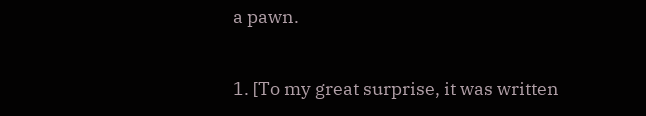a pawn.

1. [To my great surprise, it was written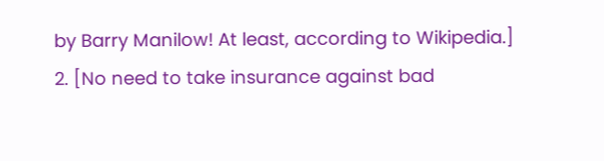by Barry Manilow! At least, according to Wikipedia.]
2. [No need to take insurance against bad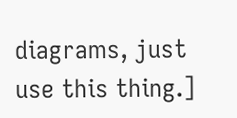diagrams, just use this thing.]